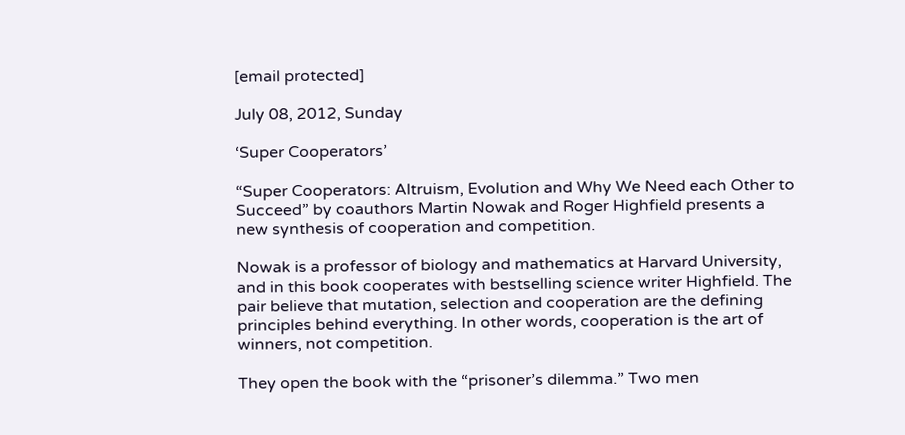[email protected]

July 08, 2012, Sunday

‘Super Cooperators’

“Super Cooperators: Altruism, Evolution and Why We Need each Other to Succeed” by coauthors Martin Nowak and Roger Highfield presents a new synthesis of cooperation and competition.

Nowak is a professor of biology and mathematics at Harvard University, and in this book cooperates with bestselling science writer Highfield. The pair believe that mutation, selection and cooperation are the defining principles behind everything. In other words, cooperation is the art of winners, not competition.

They open the book with the “prisoner’s dilemma.” Two men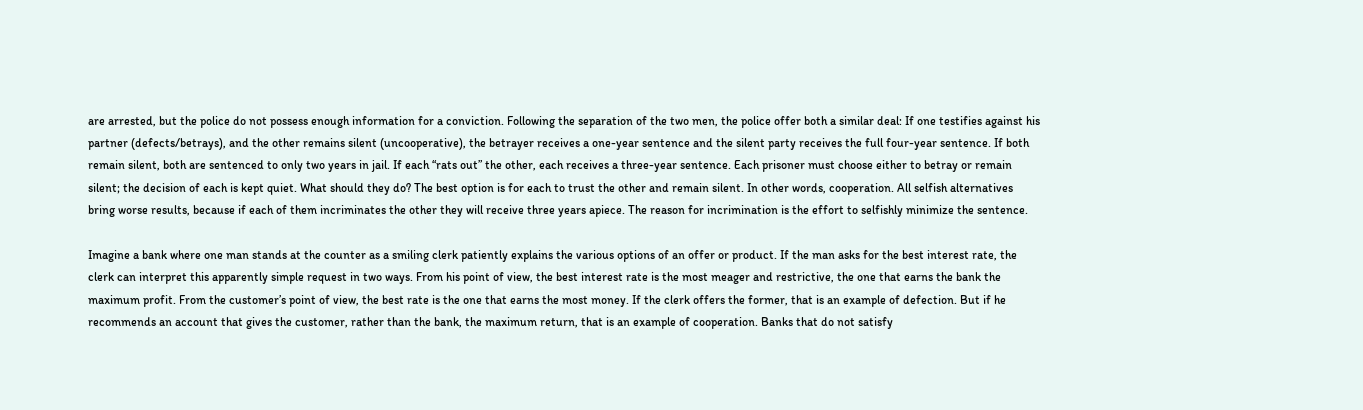are arrested, but the police do not possess enough information for a conviction. Following the separation of the two men, the police offer both a similar deal: If one testifies against his partner (defects/betrays), and the other remains silent (uncooperative), the betrayer receives a one-year sentence and the silent party receives the full four-year sentence. If both remain silent, both are sentenced to only two years in jail. If each “rats out” the other, each receives a three-year sentence. Each prisoner must choose either to betray or remain silent; the decision of each is kept quiet. What should they do? The best option is for each to trust the other and remain silent. In other words, cooperation. All selfish alternatives bring worse results, because if each of them incriminates the other they will receive three years apiece. The reason for incrimination is the effort to selfishly minimize the sentence.

Imagine a bank where one man stands at the counter as a smiling clerk patiently explains the various options of an offer or product. If the man asks for the best interest rate, the clerk can interpret this apparently simple request in two ways. From his point of view, the best interest rate is the most meager and restrictive, the one that earns the bank the maximum profit. From the customer’s point of view, the best rate is the one that earns the most money. If the clerk offers the former, that is an example of defection. But if he recommends an account that gives the customer, rather than the bank, the maximum return, that is an example of cooperation. Banks that do not satisfy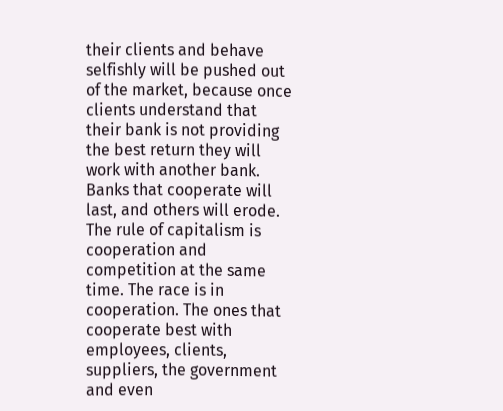their clients and behave selfishly will be pushed out of the market, because once clients understand that their bank is not providing the best return they will work with another bank. Banks that cooperate will last, and others will erode. The rule of capitalism is cooperation and competition at the same time. The race is in cooperation. The ones that cooperate best with employees, clients, suppliers, the government and even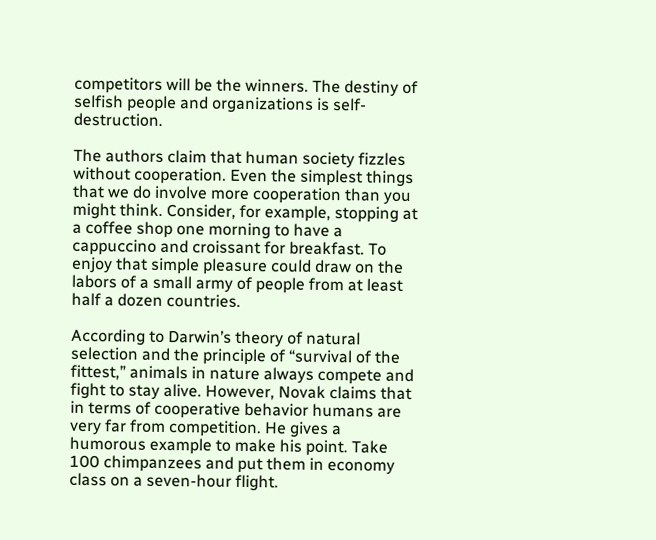competitors will be the winners. The destiny of selfish people and organizations is self-destruction.

The authors claim that human society fizzles without cooperation. Even the simplest things that we do involve more cooperation than you might think. Consider, for example, stopping at a coffee shop one morning to have a cappuccino and croissant for breakfast. To enjoy that simple pleasure could draw on the labors of a small army of people from at least half a dozen countries.

According to Darwin’s theory of natural selection and the principle of “survival of the fittest,” animals in nature always compete and fight to stay alive. However, Novak claims that in terms of cooperative behavior humans are very far from competition. He gives a humorous example to make his point. Take 100 chimpanzees and put them in economy class on a seven-hour flight.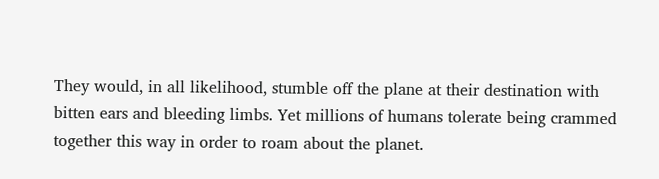They would, in all likelihood, stumble off the plane at their destination with bitten ears and bleeding limbs. Yet millions of humans tolerate being crammed together this way in order to roam about the planet.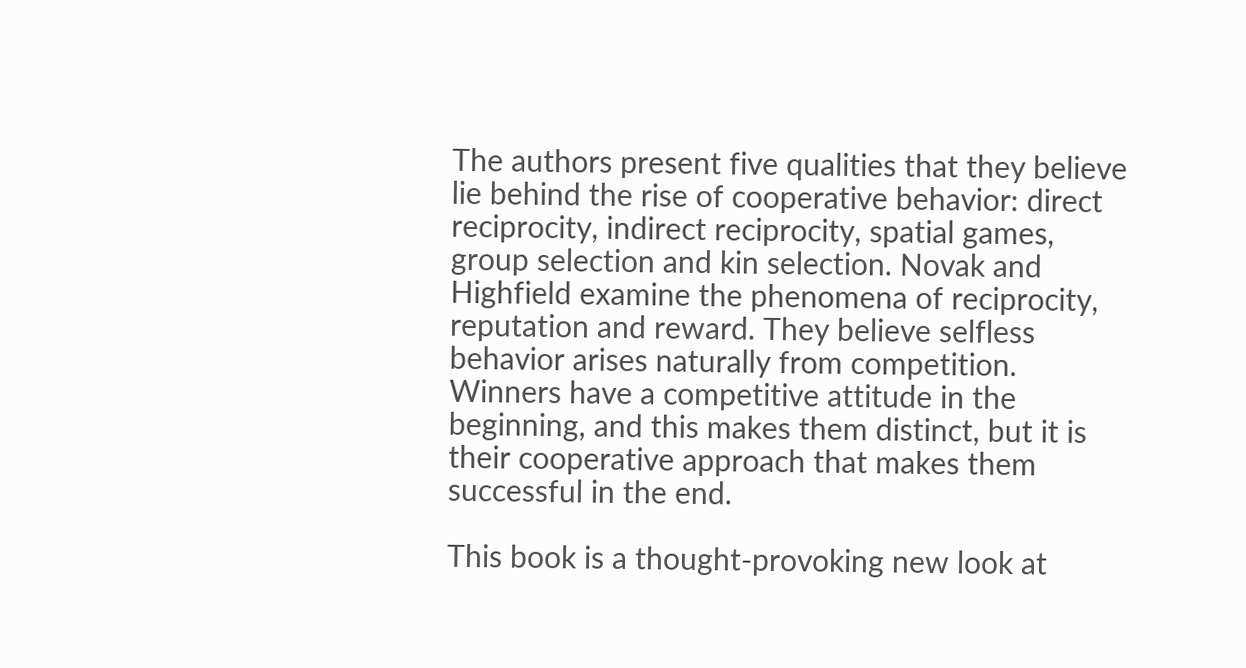The authors present five qualities that they believe lie behind the rise of cooperative behavior: direct reciprocity, indirect reciprocity, spatial games, group selection and kin selection. Novak and Highfield examine the phenomena of reciprocity, reputation and reward. They believe selfless behavior arises naturally from competition. Winners have a competitive attitude in the beginning, and this makes them distinct, but it is their cooperative approach that makes them successful in the end.

This book is a thought-provoking new look at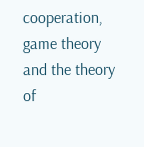cooperation, game theory and the theory of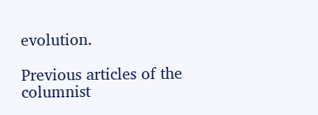evolution.

Previous articles of the columnist